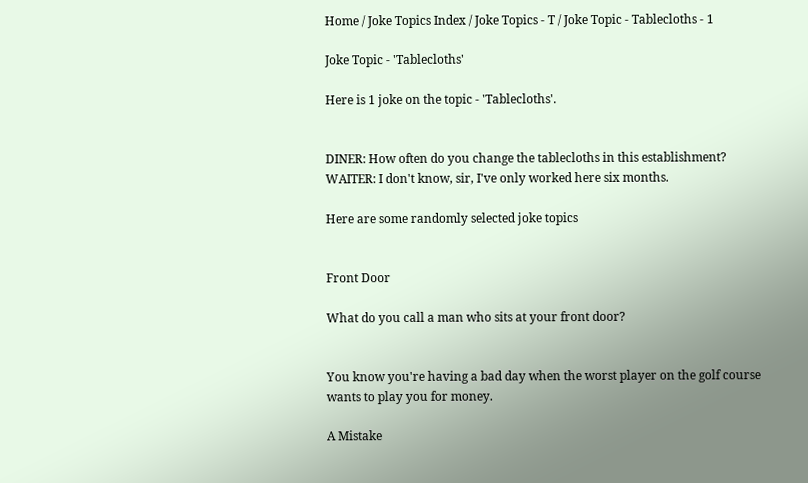Home / Joke Topics Index / Joke Topics - T / Joke Topic - Tablecloths - 1

Joke Topic - 'Tablecloths'

Here is 1 joke on the topic - 'Tablecloths'.


DINER: How often do you change the tablecloths in this establishment?
WAITER: I don't know, sir, I've only worked here six months.

Here are some randomly selected joke topics


Front Door

What do you call a man who sits at your front door?


You know you're having a bad day when the worst player on the golf course wants to play you for money.

A Mistake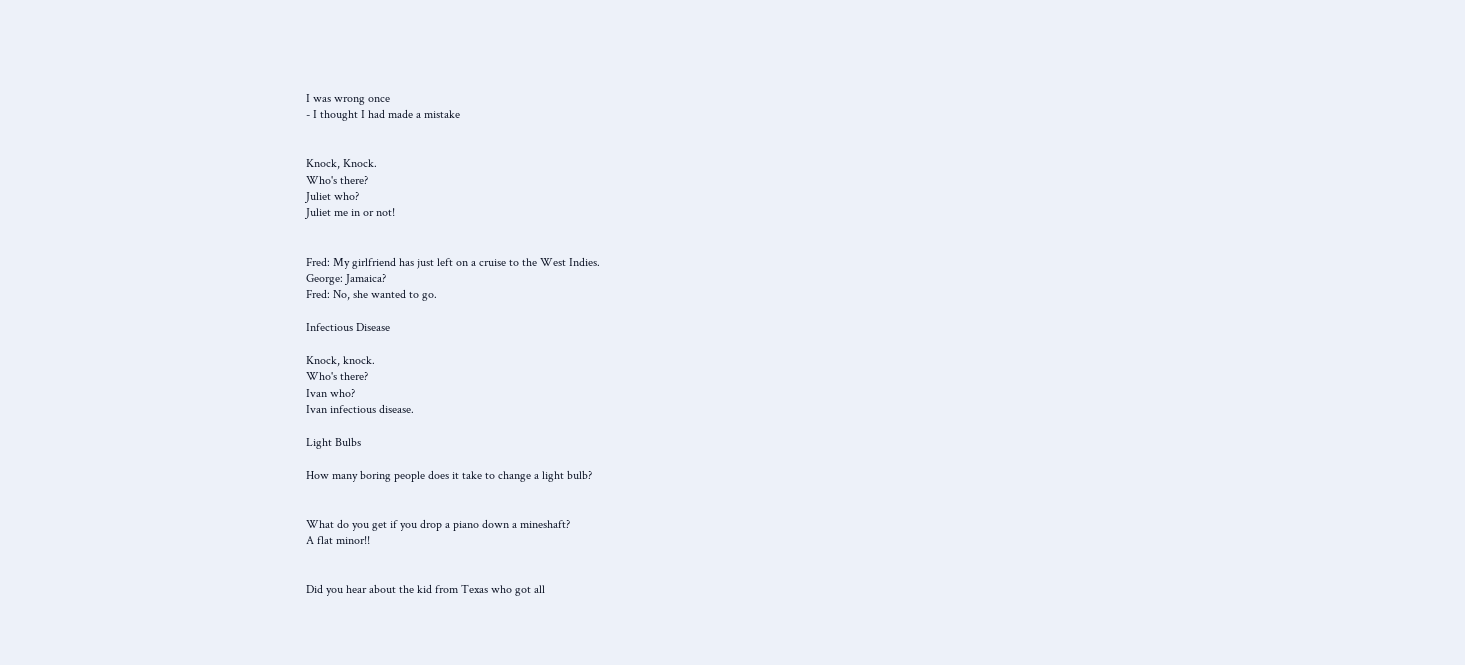I was wrong once
- I thought I had made a mistake


Knock, Knock.
Who's there?
Juliet who?
Juliet me in or not!


Fred: My girlfriend has just left on a cruise to the West Indies.
George: Jamaica?
Fred: No, she wanted to go.

Infectious Disease

Knock, knock.
Who's there?
Ivan who?
Ivan infectious disease.

Light Bulbs

How many boring people does it take to change a light bulb?


What do you get if you drop a piano down a mineshaft?
A flat minor!!


Did you hear about the kid from Texas who got all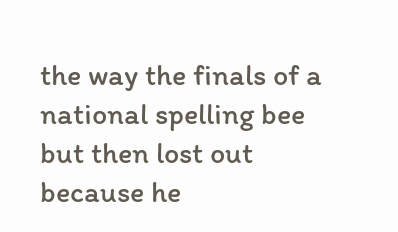the way the finals of a national spelling bee but then lost out because he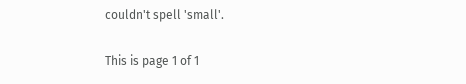couldn't spell 'small'.

This is page 1 of 1